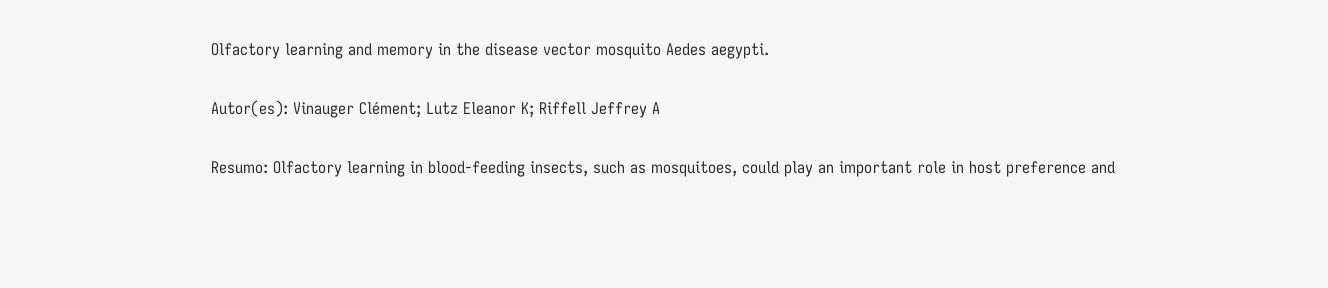Olfactory learning and memory in the disease vector mosquito Aedes aegypti.

Autor(es): Vinauger Clément; Lutz Eleanor K; Riffell Jeffrey A

Resumo: Olfactory learning in blood-feeding insects, such as mosquitoes, could play an important role in host preference and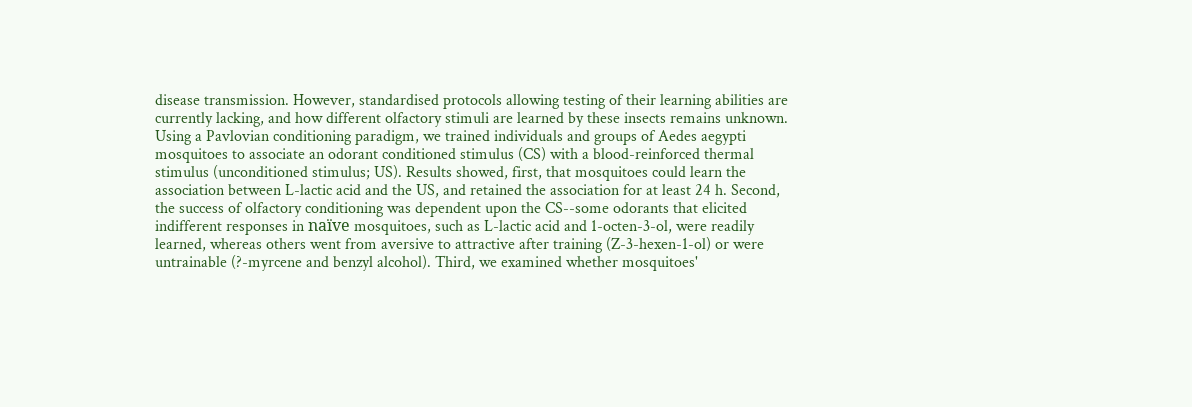disease transmission. However, standardised protocols allowing testing of their learning abilities are currently lacking, and how different olfactory stimuli are learned by these insects remains unknown. Using a Pavlovian conditioning paradigm, we trained individuals and groups of Aedes aegypti mosquitoes to associate an odorant conditioned stimulus (CS) with a blood-reinforced thermal stimulus (unconditioned stimulus; US). Results showed, first, that mosquitoes could learn the association between L-lactic acid and the US, and retained the association for at least 24 h. Second, the success of olfactory conditioning was dependent upon the CS--some odorants that elicited indifferent responses in naïve mosquitoes, such as L-lactic acid and 1-octen-3-ol, were readily learned, whereas others went from aversive to attractive after training (Z-3-hexen-1-ol) or were untrainable (?-myrcene and benzyl alcohol). Third, we examined whether mosquitoes'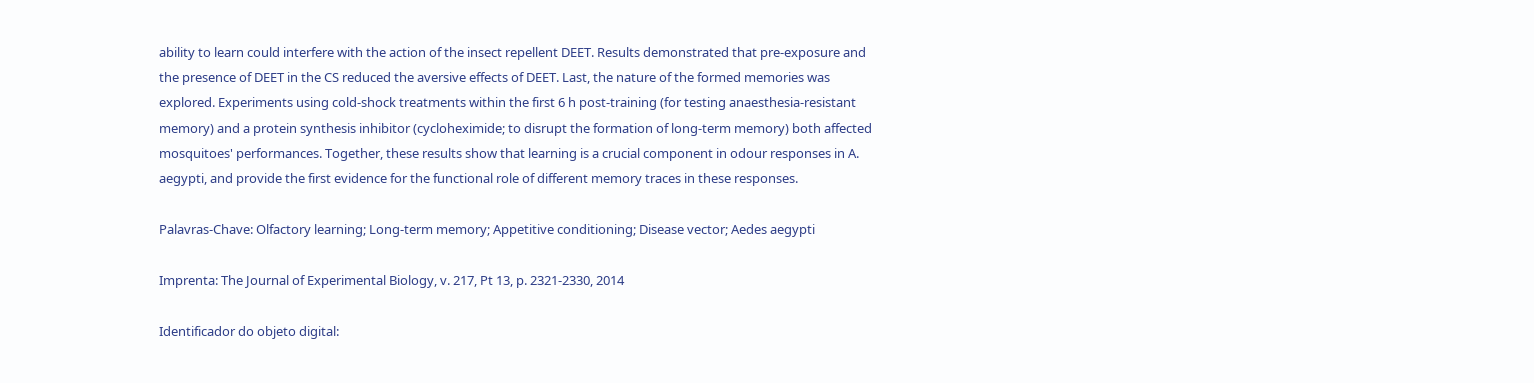ability to learn could interfere with the action of the insect repellent DEET. Results demonstrated that pre-exposure and the presence of DEET in the CS reduced the aversive effects of DEET. Last, the nature of the formed memories was explored. Experiments using cold-shock treatments within the first 6 h post-training (for testing anaesthesia-resistant memory) and a protein synthesis inhibitor (cycloheximide; to disrupt the formation of long-term memory) both affected mosquitoes' performances. Together, these results show that learning is a crucial component in odour responses in A. aegypti, and provide the first evidence for the functional role of different memory traces in these responses.

Palavras-Chave: Olfactory learning; Long-term memory; Appetitive conditioning; Disease vector; Aedes aegypti

Imprenta: The Journal of Experimental Biology, v. 217, Pt 13, p. 2321-2330, 2014

Identificador do objeto digital: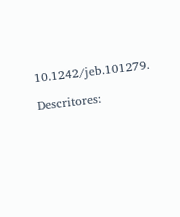10.1242/jeb.101279.

Descritores: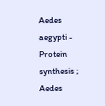Aedes aegypti - Protein synthesis ; Aedes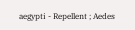aegypti - Repellent ; Aedes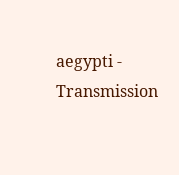aegypti - Transmission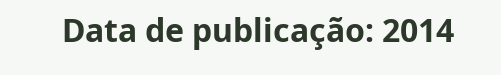Data de publicação: 2014